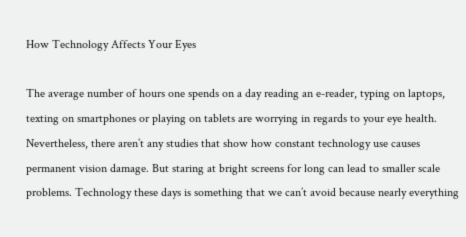How Technology Affects Your Eyes

The average number of hours one spends on a day reading an e-reader, typing on laptops, texting on smartphones or playing on tablets are worrying in regards to your eye health. Nevertheless, there aren’t any studies that show how constant technology use causes permanent vision damage. But staring at bright screens for long can lead to smaller scale problems. Technology these days is something that we can’t avoid because nearly everything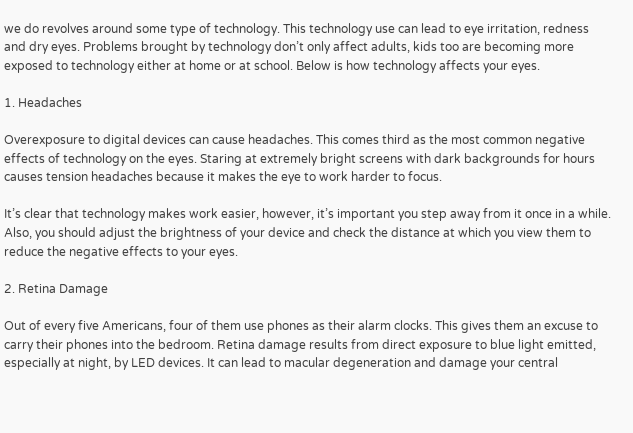we do revolves around some type of technology. This technology use can lead to eye irritation, redness and dry eyes. Problems brought by technology don’t only affect adults, kids too are becoming more exposed to technology either at home or at school. Below is how technology affects your eyes.

1. Headaches

Overexposure to digital devices can cause headaches. This comes third as the most common negative effects of technology on the eyes. Staring at extremely bright screens with dark backgrounds for hours causes tension headaches because it makes the eye to work harder to focus.

It’s clear that technology makes work easier, however, it’s important you step away from it once in a while. Also, you should adjust the brightness of your device and check the distance at which you view them to reduce the negative effects to your eyes.

2. Retina Damage

Out of every five Americans, four of them use phones as their alarm clocks. This gives them an excuse to carry their phones into the bedroom. Retina damage results from direct exposure to blue light emitted, especially at night, by LED devices. It can lead to macular degeneration and damage your central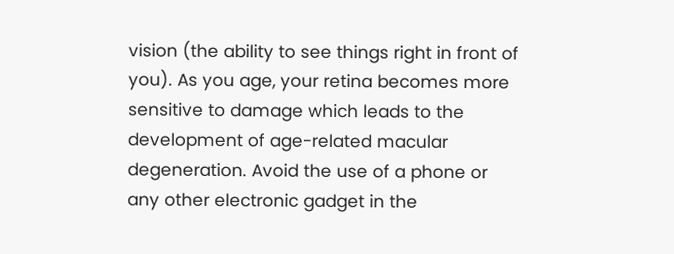vision (the ability to see things right in front of you). As you age, your retina becomes more sensitive to damage which leads to the development of age-related macular degeneration. Avoid the use of a phone or any other electronic gadget in the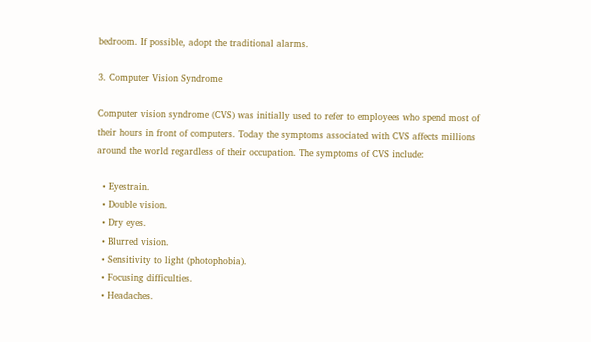bedroom. If possible, adopt the traditional alarms.

3. Computer Vision Syndrome

Computer vision syndrome (CVS) was initially used to refer to employees who spend most of their hours in front of computers. Today the symptoms associated with CVS affects millions around the world regardless of their occupation. The symptoms of CVS include:

  • Eyestrain.
  • Double vision.
  • Dry eyes.
  • Blurred vision.
  • Sensitivity to light (photophobia).
  • Focusing difficulties.
  • Headaches.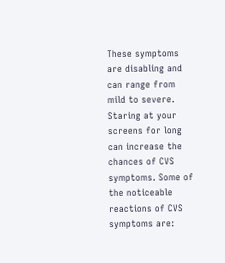These symptoms are disabling and can range from mild to severe. Staring at your screens for long can increase the chances of CVS symptoms. Some of the noticeable reactions of CVS symptoms are: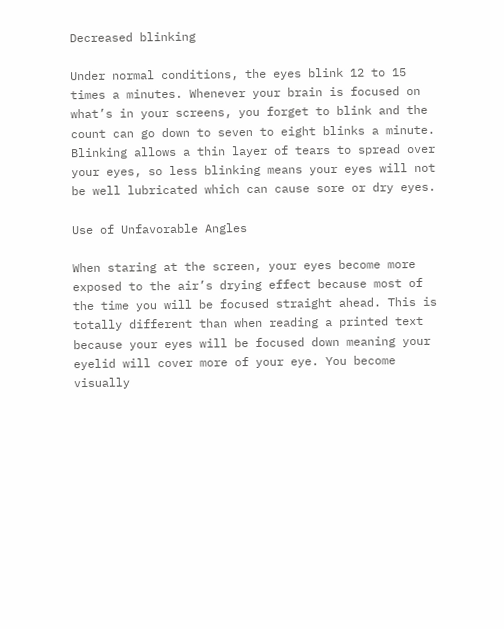Decreased blinking

Under normal conditions, the eyes blink 12 to 15 times a minutes. Whenever your brain is focused on what’s in your screens, you forget to blink and the count can go down to seven to eight blinks a minute. Blinking allows a thin layer of tears to spread over your eyes, so less blinking means your eyes will not be well lubricated which can cause sore or dry eyes.

Use of Unfavorable Angles

When staring at the screen, your eyes become more exposed to the air’s drying effect because most of the time you will be focused straight ahead. This is totally different than when reading a printed text because your eyes will be focused down meaning your eyelid will cover more of your eye. You become visually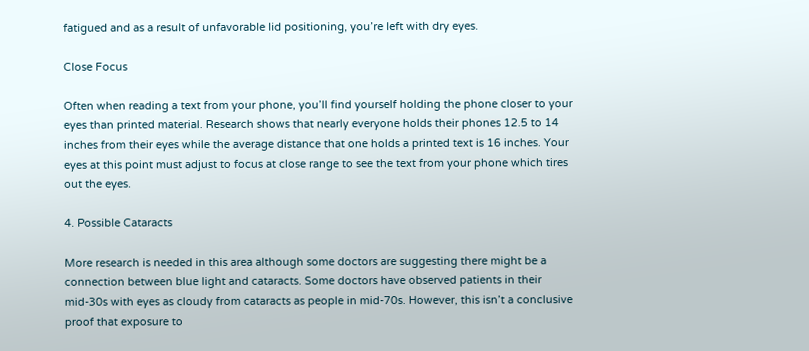fatigued and as a result of unfavorable lid positioning, you’re left with dry eyes.

Close Focus

Often when reading a text from your phone, you’ll find yourself holding the phone closer to your eyes than printed material. Research shows that nearly everyone holds their phones 12.5 to 14 inches from their eyes while the average distance that one holds a printed text is 16 inches. Your eyes at this point must adjust to focus at close range to see the text from your phone which tires out the eyes.

4. Possible Cataracts

More research is needed in this area although some doctors are suggesting there might be a connection between blue light and cataracts. Some doctors have observed patients in their mid-30s with eyes as cloudy from cataracts as people in mid-70s. However, this isn’t a conclusive proof that exposure to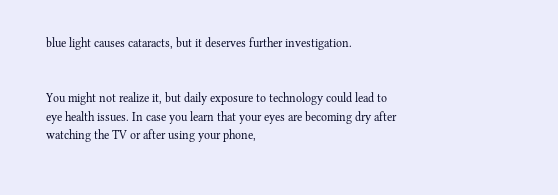blue light causes cataracts, but it deserves further investigation.


You might not realize it, but daily exposure to technology could lead to eye health issues. In case you learn that your eyes are becoming dry after watching the TV or after using your phone,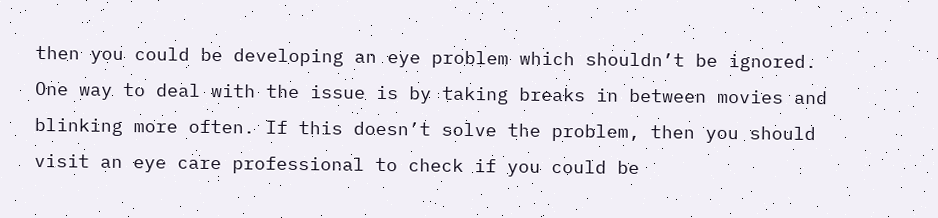then you could be developing an eye problem which shouldn’t be ignored. One way to deal with the issue is by taking breaks in between movies and blinking more often. If this doesn’t solve the problem, then you should visit an eye care professional to check if you could be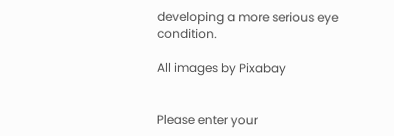developing a more serious eye condition.

All images by Pixabay


Please enter your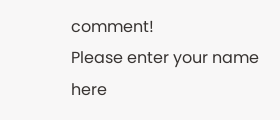comment!
Please enter your name here